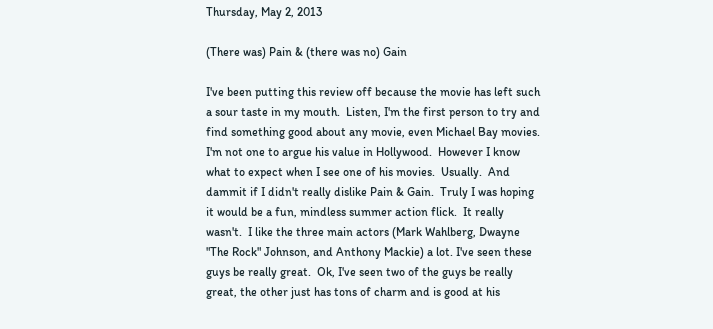Thursday, May 2, 2013

(There was) Pain & (there was no) Gain

I've been putting this review off because the movie has left such a sour taste in my mouth.  Listen, I'm the first person to try and find something good about any movie, even Michael Bay movies.  I'm not one to argue his value in Hollywood.  However I know what to expect when I see one of his movies.  Usually.  And dammit if I didn't really dislike Pain & Gain.  Truly I was hoping it would be a fun, mindless summer action flick.  It really wasn't.  I like the three main actors (Mark Wahlberg, Dwayne "The Rock" Johnson, and Anthony Mackie) a lot. I've seen these guys be really great.  Ok, I've seen two of the guys be really great, the other just has tons of charm and is good at his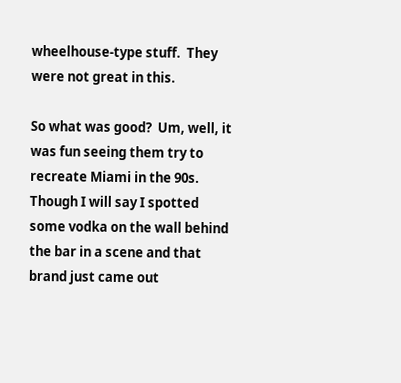wheelhouse-type stuff.  They were not great in this.

So what was good?  Um, well, it was fun seeing them try to recreate Miami in the 90s.  Though I will say I spotted some vodka on the wall behind the bar in a scene and that brand just came out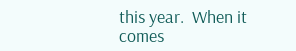this year.  When it comes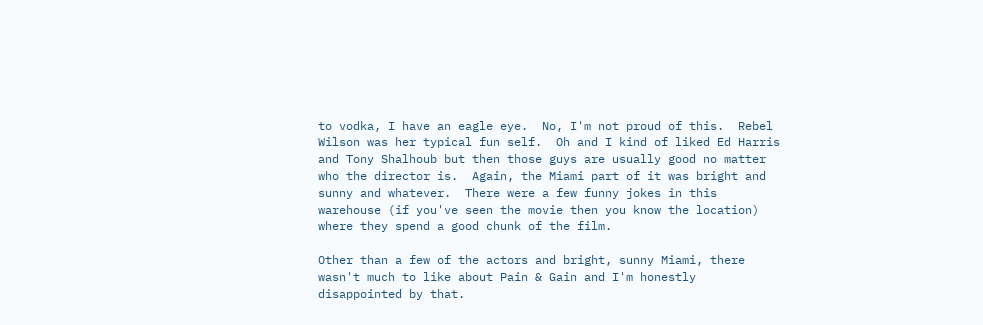to vodka, I have an eagle eye.  No, I'm not proud of this.  Rebel Wilson was her typical fun self.  Oh and I kind of liked Ed Harris and Tony Shalhoub but then those guys are usually good no matter who the director is.  Again, the Miami part of it was bright and sunny and whatever.  There were a few funny jokes in this warehouse (if you've seen the movie then you know the location) where they spend a good chunk of the film.

Other than a few of the actors and bright, sunny Miami, there wasn't much to like about Pain & Gain and I'm honestly disappointed by that.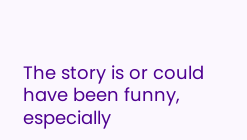The story is or could have been funny, especially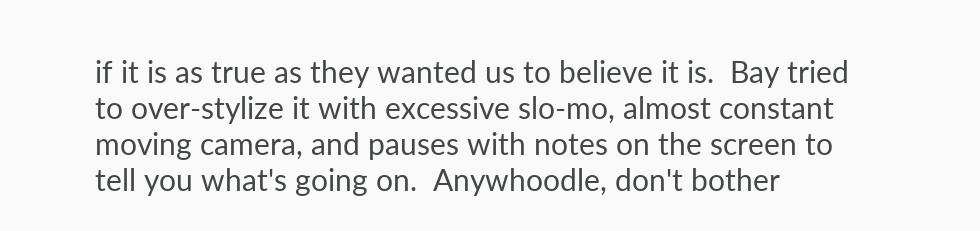if it is as true as they wanted us to believe it is.  Bay tried to over-stylize it with excessive slo-mo, almost constant moving camera, and pauses with notes on the screen to tell you what's going on.  Anywhoodle, don't bother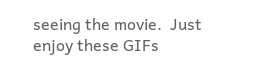seeing the movie.  Just enjoy these GIFs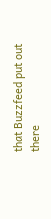that Buzzfeed put out there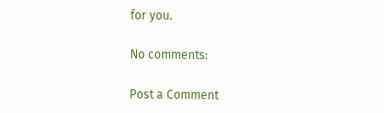for you.

No comments:

Post a Comment